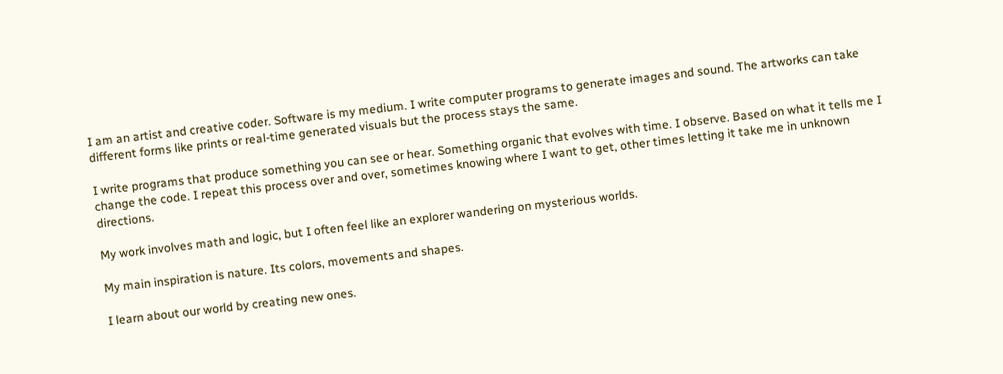I am an artist and creative coder. Software is my medium. I write computer programs to generate images and sound. The artworks can take different forms like prints or real-time generated visuals but the process stays the same.

I write programs that produce something you can see or hear. Something organic that evolves with time. I observe. Based on what it tells me I change the code. I repeat this process over and over, sometimes knowing where I want to get, other times letting it take me in unknown directions.

My work involves math and logic, but I often feel like an explorer wandering on mysterious worlds.

My main inspiration is nature. Its colors, movements and shapes.

I learn about our world by creating new ones.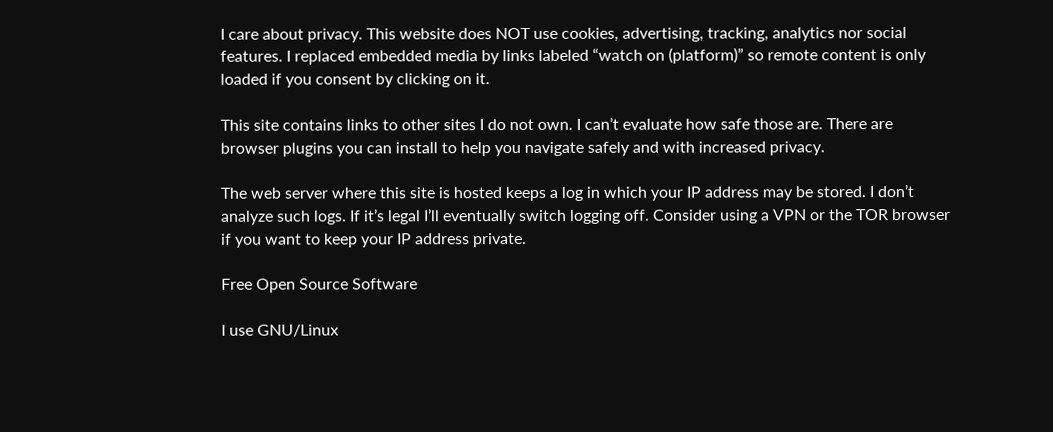I care about privacy. This website does NOT use cookies, advertising, tracking, analytics nor social features. I replaced embedded media by links labeled “watch on (platform)” so remote content is only loaded if you consent by clicking on it.

This site contains links to other sites I do not own. I can’t evaluate how safe those are. There are browser plugins you can install to help you navigate safely and with increased privacy.

The web server where this site is hosted keeps a log in which your IP address may be stored. I don’t analyze such logs. If it’s legal I’ll eventually switch logging off. Consider using a VPN or the TOR browser if you want to keep your IP address private.

Free Open Source Software

I use GNU/Linux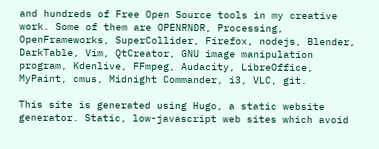and hundreds of Free Open Source tools in my creative work. Some of them are OPENRNDR, Processing, OpenFrameworks, SuperCollider, Firefox, nodejs, Blender, DarkTable, Vim, QtCreator, GNU image manipulation program, Kdenlive, FFmpeg, Audacity, LibreOffice, MyPaint, cmus, Midnight Commander, i3, VLC, git.

This site is generated using Hugo, a static website generator. Static, low-javascript web sites which avoid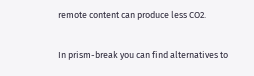remote content can produce less CO2.

In prism-break you can find alternatives to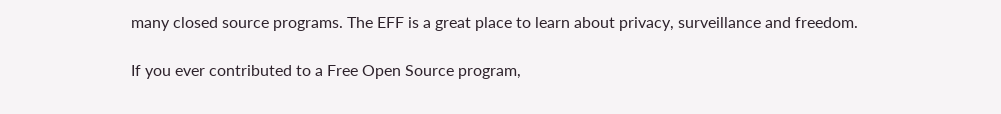many closed source programs. The EFF is a great place to learn about privacy, surveillance and freedom.

If you ever contributed to a Free Open Source program,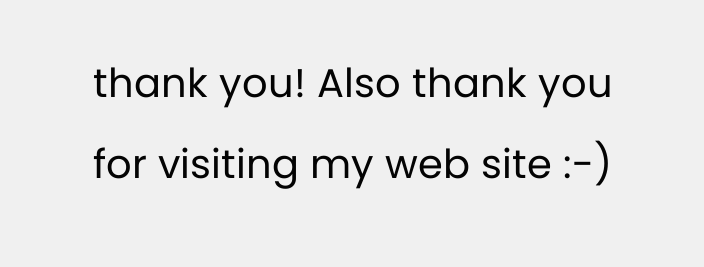thank you! Also thank you for visiting my web site :-)